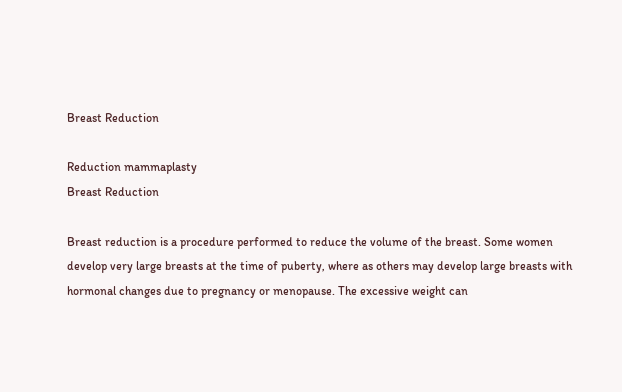Breast Reduction

Reduction mammaplasty
Breast Reduction

Breast reduction is a procedure performed to reduce the volume of the breast. Some women develop very large breasts at the time of puberty, where as others may develop large breasts with hormonal changes due to pregnancy or menopause. The excessive weight can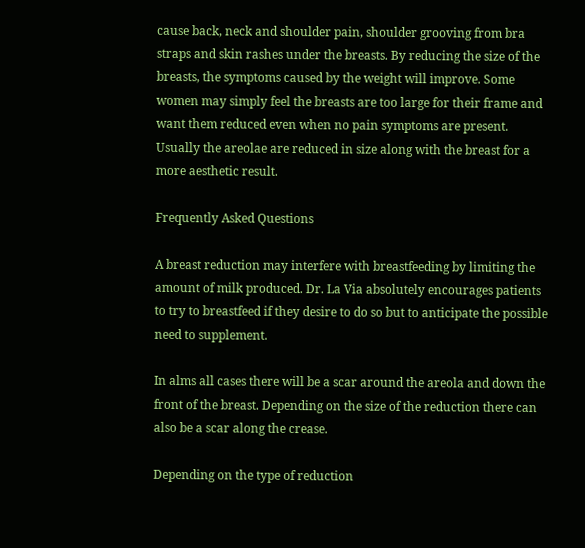cause back, neck and shoulder pain, shoulder grooving from bra straps and skin rashes under the breasts. By reducing the size of the breasts, the symptoms caused by the weight will improve. Some women may simply feel the breasts are too large for their frame and want them reduced even when no pain symptoms are present. Usually the areolae are reduced in size along with the breast for a more aesthetic result.

Frequently Asked Questions

A breast reduction may interfere with breastfeeding by limiting the amount of milk produced. Dr. La Via absolutely encourages patients to try to breastfeed if they desire to do so but to anticipate the possible need to supplement.

In alms all cases there will be a scar around the areola and down the front of the breast. Depending on the size of the reduction there can also be a scar along the crease.

Depending on the type of reduction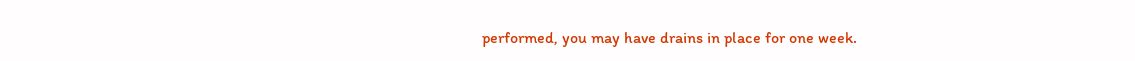performed, you may have drains in place for one week.